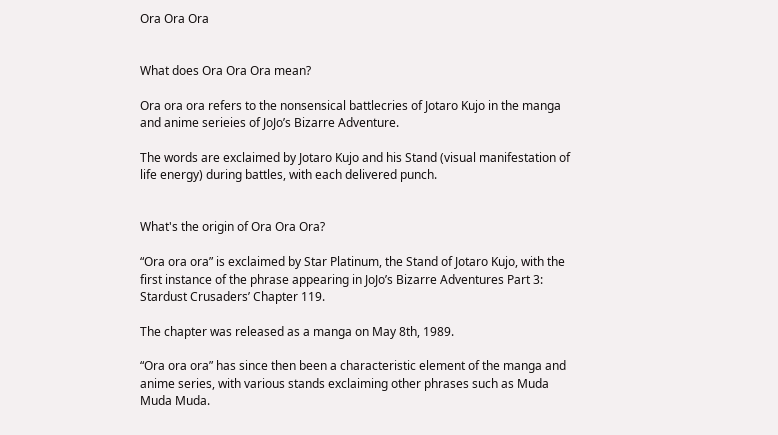Ora Ora Ora


What does Ora Ora Ora mean?

Ora ora ora refers to the nonsensical battlecries of Jotaro Kujo in the manga and anime serieies of JoJo’s Bizarre Adventure.

The words are exclaimed by Jotaro Kujo and his Stand (visual manifestation of life energy) during battles, with each delivered punch.


What's the origin of Ora Ora Ora?

“Ora ora ora” is exclaimed by Star Platinum, the Stand of Jotaro Kujo, with the first instance of the phrase appearing in JoJo’s Bizarre Adventures Part 3: Stardust Crusaders’ Chapter 119.

The chapter was released as a manga on May 8th, 1989.

“Ora ora ora” has since then been a characteristic element of the manga and anime series, with various stands exclaiming other phrases such as Muda Muda Muda.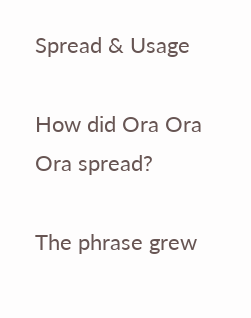Spread & Usage

How did Ora Ora Ora spread?

The phrase grew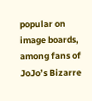popular on image boards, among fans of JoJo’s Bizarre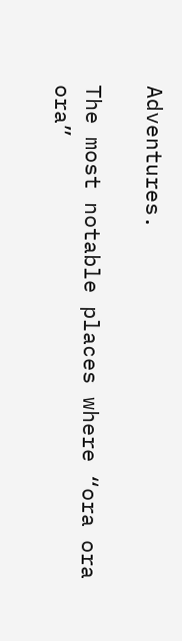Adventures.

The most notable places where “ora ora ora”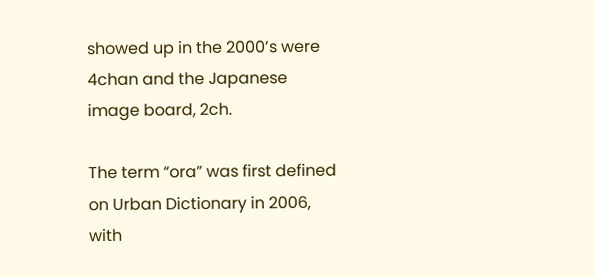showed up in the 2000’s were 4chan and the Japanese image board, 2ch.

The term “ora” was first defined on Urban Dictionary in 2006, with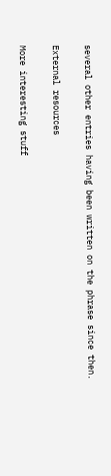several other entries having been written on the phrase since then.

External resources

More interesting stuff